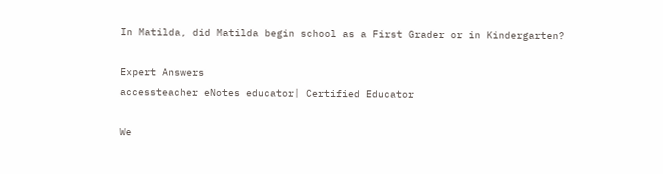In Matilda, did Matilda begin school as a First Grader or in Kindergarten?

Expert Answers
accessteacher eNotes educator| Certified Educator

We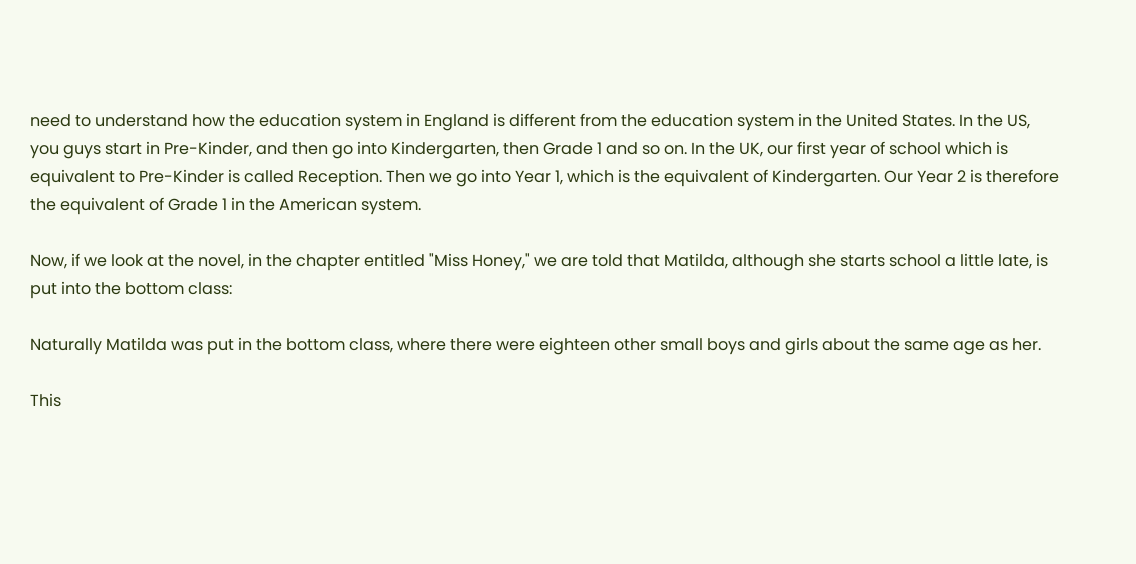need to understand how the education system in England is different from the education system in the United States. In the US, you guys start in Pre-Kinder, and then go into Kindergarten, then Grade 1 and so on. In the UK, our first year of school which is equivalent to Pre-Kinder is called Reception. Then we go into Year 1, which is the equivalent of Kindergarten. Our Year 2 is therefore the equivalent of Grade 1 in the American system.

Now, if we look at the novel, in the chapter entitled "Miss Honey," we are told that Matilda, although she starts school a little late, is put into the bottom class:

Naturally Matilda was put in the bottom class, where there were eighteen other small boys and girls about the same age as her.

This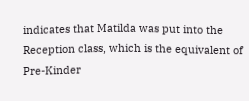indicates that Matilda was put into the Reception class, which is the equivalent of Pre-Kinder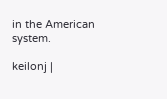in the American system.

keilonj |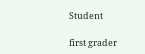Student

first grader